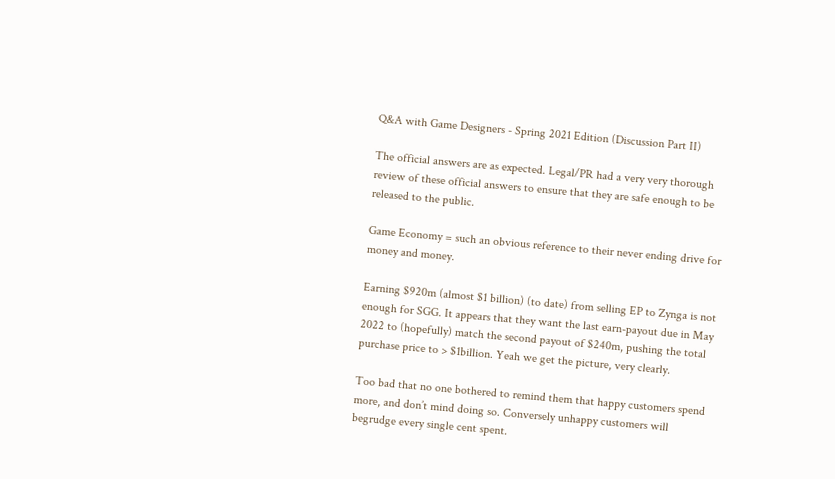Q&A with Game Designers - Spring 2021 Edition (Discussion Part II)

The official answers are as expected. Legal/PR had a very very thorough review of these official answers to ensure that they are safe enough to be released to the public.

Game Economy = such an obvious reference to their never ending drive for money and money.

Earning $920m (almost $1 billion) (to date) from selling EP to Zynga is not enough for SGG. It appears that they want the last earn-payout due in May 2022 to (hopefully) match the second payout of $240m, pushing the total purchase price to > $1billion. Yeah we get the picture, very clearly.

Too bad that no one bothered to remind them that happy customers spend more, and don’t mind doing so. Conversely unhappy customers will begrudge every single cent spent.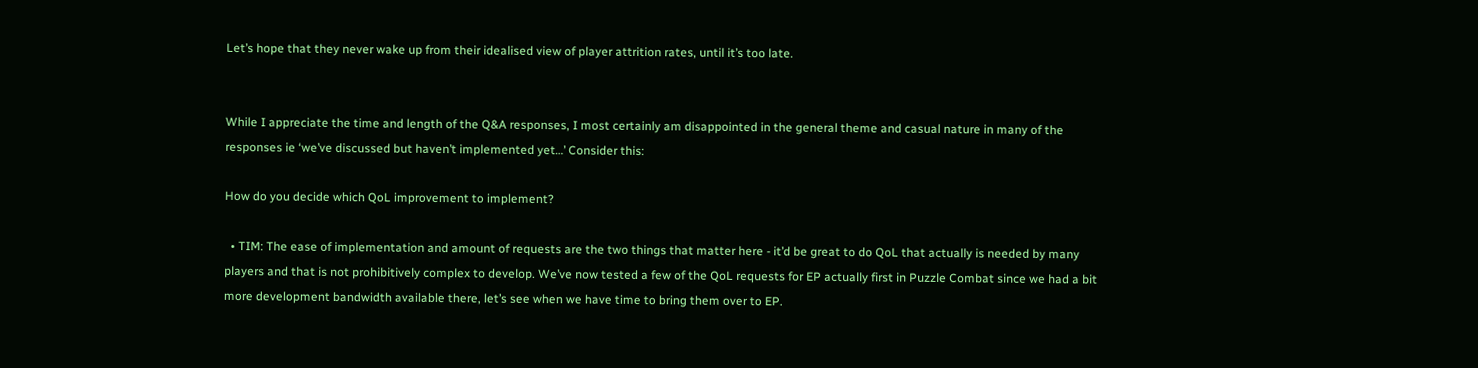Let’s hope that they never wake up from their idealised view of player attrition rates, until it’s too late.


While I appreciate the time and length of the Q&A responses, I most certainly am disappointed in the general theme and casual nature in many of the responses ie ‘we’ve discussed but haven’t implemented yet…’ Consider this:

How do you decide which QoL improvement to implement?

  • TIM: The ease of implementation and amount of requests are the two things that matter here - it’d be great to do QoL that actually is needed by many players and that is not prohibitively complex to develop. We’ve now tested a few of the QoL requests for EP actually first in Puzzle Combat since we had a bit more development bandwidth available there, let’s see when we have time to bring them over to EP.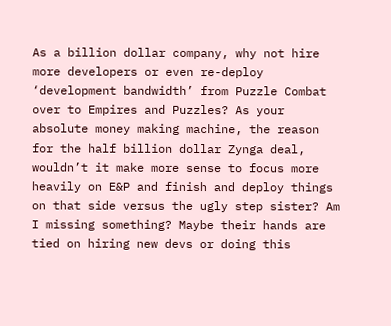As a billion dollar company, why not hire more developers or even re-deploy ‘development bandwidth’ from Puzzle Combat over to Empires and Puzzles? As your absolute money making machine, the reason for the half billion dollar Zynga deal, wouldn’t it make more sense to focus more heavily on E&P and finish and deploy things on that side versus the ugly step sister? Am I missing something? Maybe their hands are tied on hiring new devs or doing this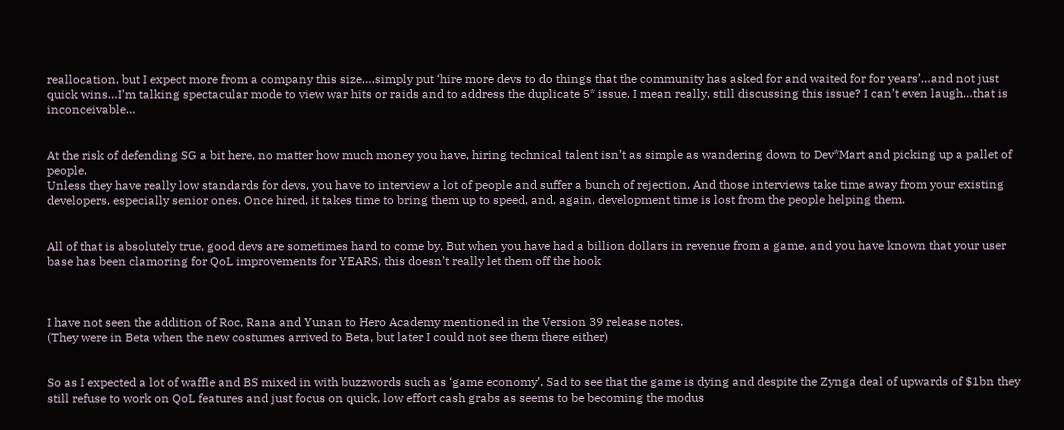reallocation, but I expect more from a company this size….simply put ‘hire more devs to do things that the community has asked for and waited for for years’…and not just quick wins…I’m talking spectacular mode to view war hits or raids and to address the duplicate 5* issue. I mean really, still discussing this issue? I can’t even laugh…that is inconceivable…


At the risk of defending SG a bit here, no matter how much money you have, hiring technical talent isn’t as simple as wandering down to Dev*Mart and picking up a pallet of people.
Unless they have really low standards for devs, you have to interview a lot of people and suffer a bunch of rejection. And those interviews take time away from your existing developers, especially senior ones. Once hired, it takes time to bring them up to speed, and, again, development time is lost from the people helping them.


All of that is absolutely true, good devs are sometimes hard to come by. But when you have had a billion dollars in revenue from a game, and you have known that your user base has been clamoring for QoL improvements for YEARS, this doesn’t really let them off the hook



I have not seen the addition of Roc, Rana and Yunan to Hero Academy mentioned in the Version 39 release notes.
(They were in Beta when the new costumes arrived to Beta, but later I could not see them there either)


So as I expected a lot of waffle and BS mixed in with buzzwords such as ‘game economy’. Sad to see that the game is dying and despite the Zynga deal of upwards of $1bn they still refuse to work on QoL features and just focus on quick, low effort cash grabs as seems to be becoming the modus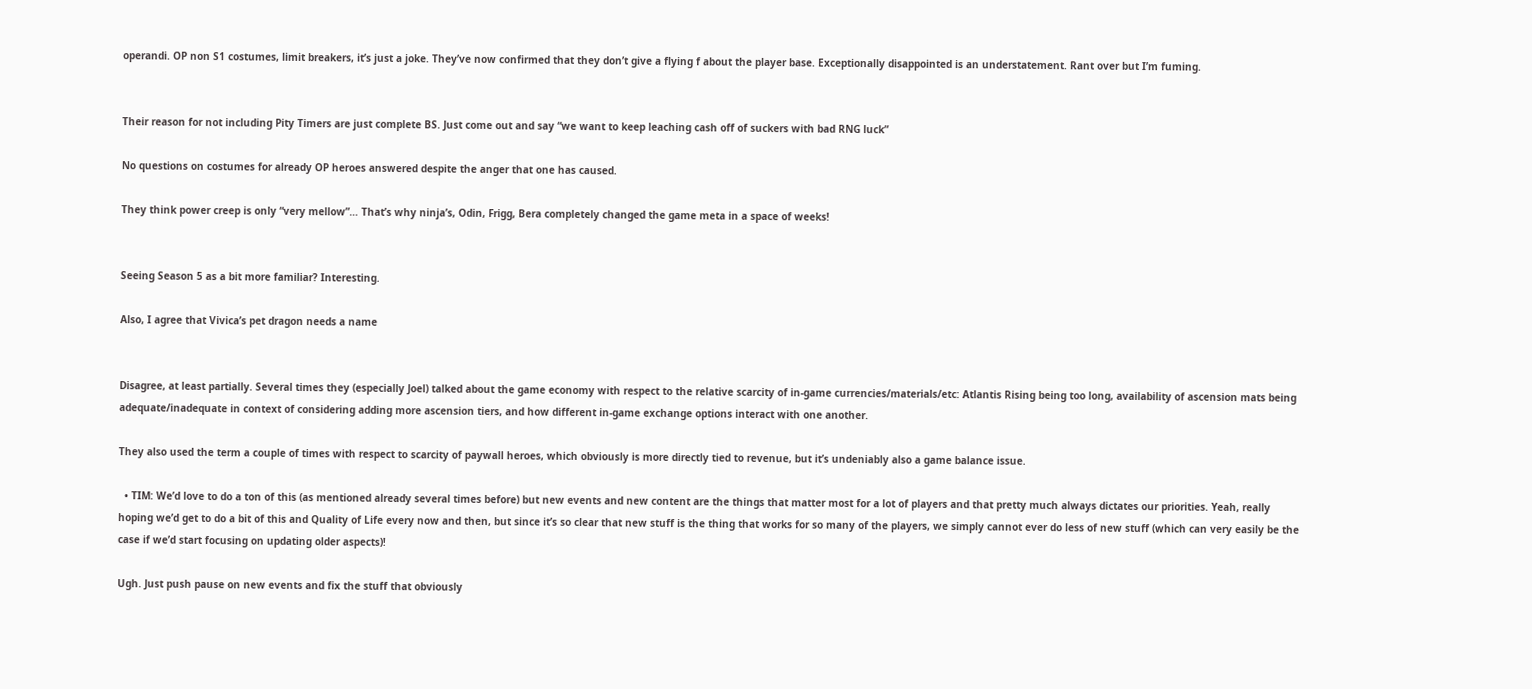operandi. OP non S1 costumes, limit breakers, it’s just a joke. They’ve now confirmed that they don’t give a flying f about the player base. Exceptionally disappointed is an understatement. Rant over but I’m fuming.


Their reason for not including Pity Timers are just complete BS. Just come out and say “we want to keep leaching cash off of suckers with bad RNG luck”

No questions on costumes for already OP heroes answered despite the anger that one has caused.

They think power creep is only “very mellow”… That’s why ninja’s, Odin, Frigg, Bera completely changed the game meta in a space of weeks!


Seeing Season 5 as a bit more familiar? Interesting.

Also, I agree that Vivica’s pet dragon needs a name


Disagree, at least partially. Several times they (especially Joel) talked about the game economy with respect to the relative scarcity of in-game currencies/materials/etc: Atlantis Rising being too long, availability of ascension mats being adequate/inadequate in context of considering adding more ascension tiers, and how different in-game exchange options interact with one another.

They also used the term a couple of times with respect to scarcity of paywall heroes, which obviously is more directly tied to revenue, but it’s undeniably also a game balance issue.

  • TIM: We’d love to do a ton of this (as mentioned already several times before) but new events and new content are the things that matter most for a lot of players and that pretty much always dictates our priorities. Yeah, really hoping we’d get to do a bit of this and Quality of Life every now and then, but since it’s so clear that new stuff is the thing that works for so many of the players, we simply cannot ever do less of new stuff (which can very easily be the case if we’d start focusing on updating older aspects)!

Ugh. Just push pause on new events and fix the stuff that obviously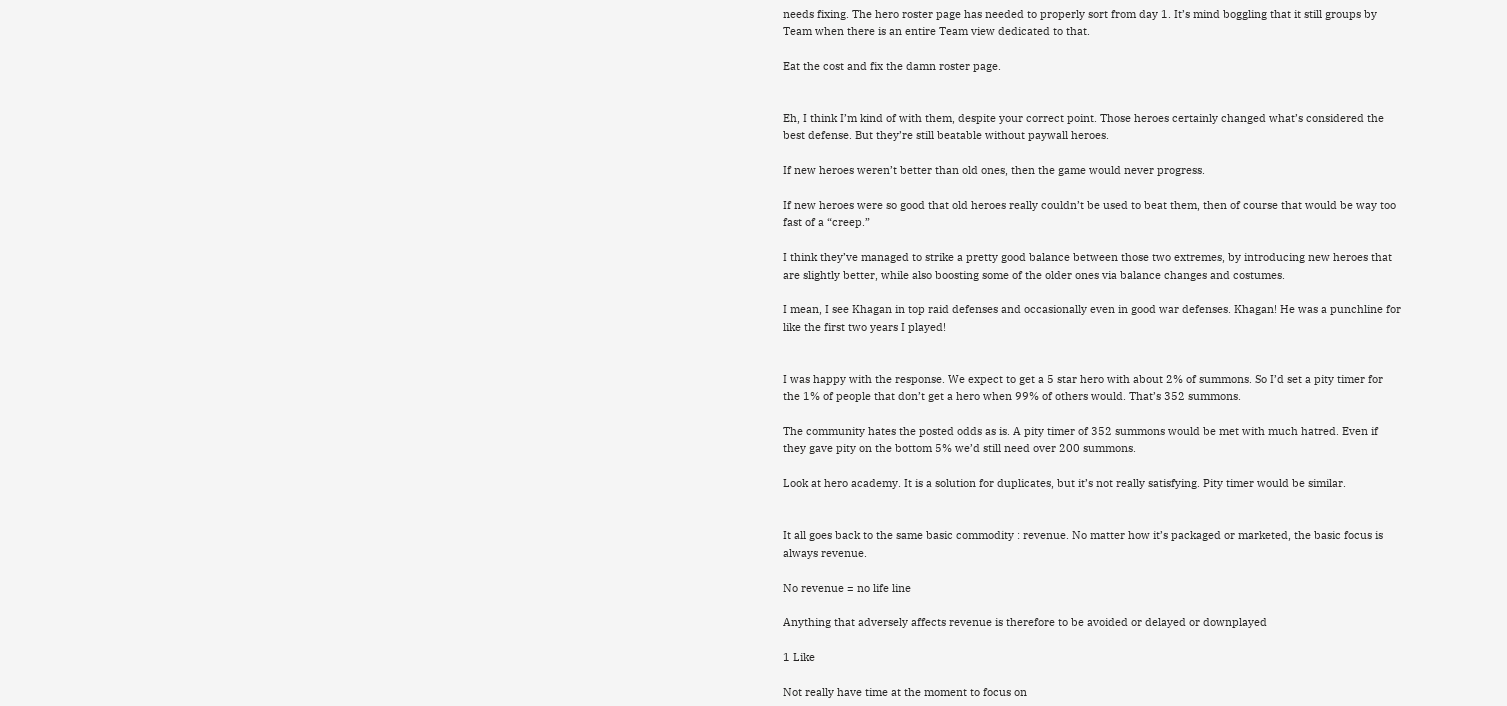needs fixing. The hero roster page has needed to properly sort from day 1. It’s mind boggling that it still groups by Team when there is an entire Team view dedicated to that.

Eat the cost and fix the damn roster page.


Eh, I think I’m kind of with them, despite your correct point. Those heroes certainly changed what’s considered the best defense. But they’re still beatable without paywall heroes.

If new heroes weren’t better than old ones, then the game would never progress.

If new heroes were so good that old heroes really couldn’t be used to beat them, then of course that would be way too fast of a “creep.”

I think they’ve managed to strike a pretty good balance between those two extremes, by introducing new heroes that are slightly better, while also boosting some of the older ones via balance changes and costumes.

I mean, I see Khagan in top raid defenses and occasionally even in good war defenses. Khagan! He was a punchline for like the first two years I played!


I was happy with the response. We expect to get a 5 star hero with about 2% of summons. So I’d set a pity timer for the 1% of people that don’t get a hero when 99% of others would. That’s 352 summons.

The community hates the posted odds as is. A pity timer of 352 summons would be met with much hatred. Even if they gave pity on the bottom 5% we’d still need over 200 summons.

Look at hero academy. It is a solution for duplicates, but it’s not really satisfying. Pity timer would be similar.


It all goes back to the same basic commodity : revenue. No matter how it’s packaged or marketed, the basic focus is always revenue.

No revenue = no life line

Anything that adversely affects revenue is therefore to be avoided or delayed or downplayed

1 Like

Not really have time at the moment to focus on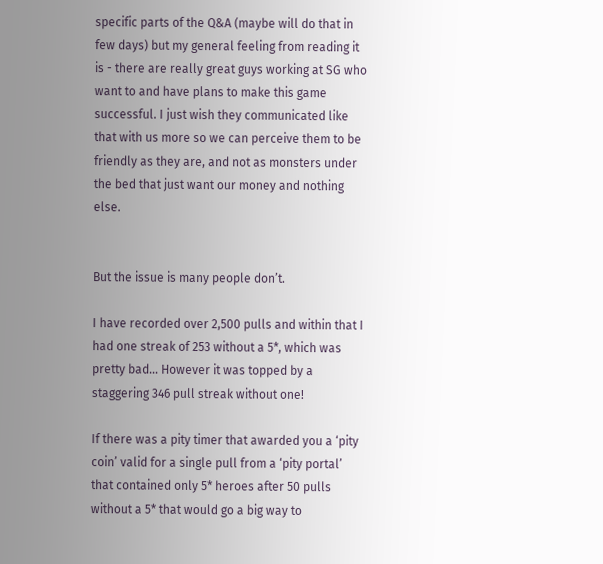specific parts of the Q&A (maybe will do that in few days) but my general feeling from reading it is - there are really great guys working at SG who want to and have plans to make this game successful. I just wish they communicated like that with us more so we can perceive them to be friendly as they are, and not as monsters under the bed that just want our money and nothing else.


But the issue is many people don’t.

I have recorded over 2,500 pulls and within that I had one streak of 253 without a 5*, which was pretty bad… However it was topped by a staggering 346 pull streak without one!

If there was a pity timer that awarded you a ‘pity coin’ valid for a single pull from a ‘pity portal’ that contained only 5* heroes after 50 pulls without a 5* that would go a big way to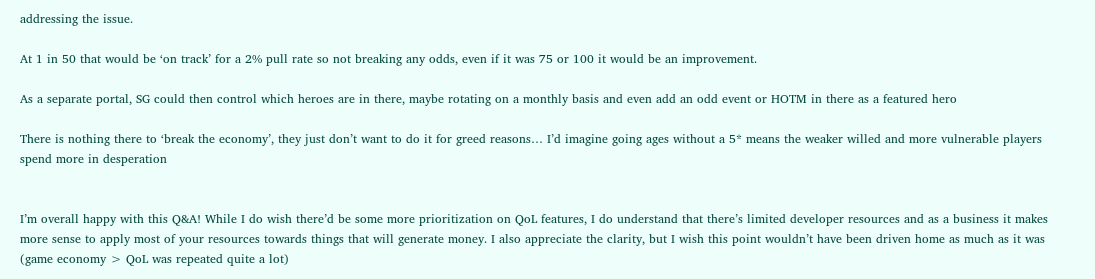addressing the issue.

At 1 in 50 that would be ‘on track’ for a 2% pull rate so not breaking any odds, even if it was 75 or 100 it would be an improvement.

As a separate portal, SG could then control which heroes are in there, maybe rotating on a monthly basis and even add an odd event or HOTM in there as a featured hero

There is nothing there to ‘break the economy’, they just don’t want to do it for greed reasons… I’d imagine going ages without a 5* means the weaker willed and more vulnerable players spend more in desperation


I’m overall happy with this Q&A! While I do wish there’d be some more prioritization on QoL features, I do understand that there’s limited developer resources and as a business it makes more sense to apply most of your resources towards things that will generate money. I also appreciate the clarity, but I wish this point wouldn’t have been driven home as much as it was (game economy > QoL was repeated quite a lot)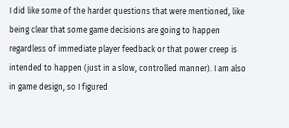I did like some of the harder questions that were mentioned, like being clear that some game decisions are going to happen regardless of immediate player feedback or that power creep is intended to happen (just in a slow, controlled manner). I am also in game design, so I figured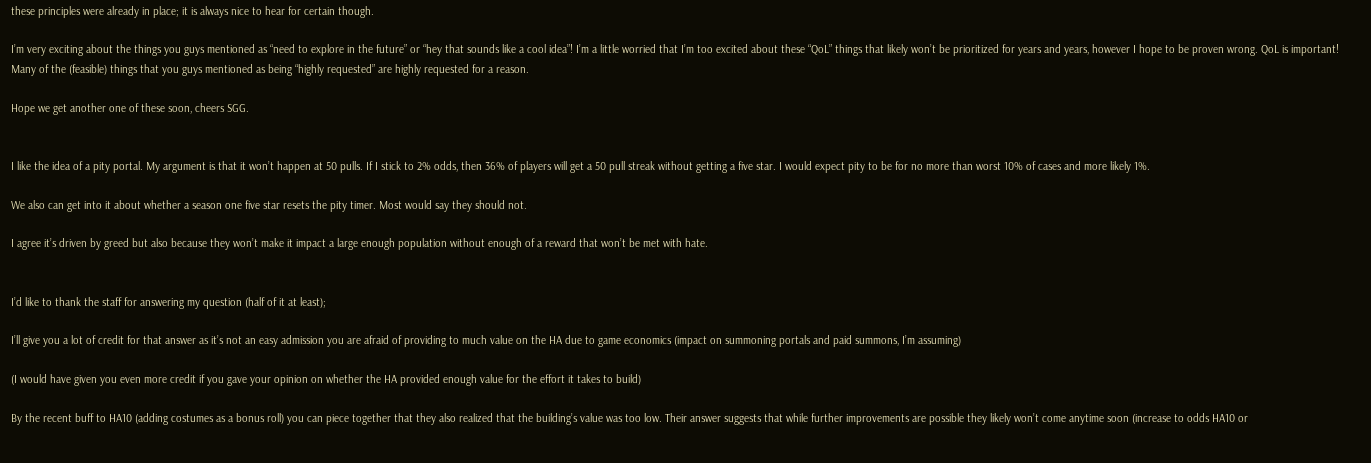these principles were already in place; it is always nice to hear for certain though.

I’m very exciting about the things you guys mentioned as “need to explore in the future” or “hey that sounds like a cool idea”! I’m a little worried that I’m too excited about these “QoL” things that likely won’t be prioritized for years and years, however I hope to be proven wrong. QoL is important! Many of the (feasible) things that you guys mentioned as being “highly requested” are highly requested for a reason.

Hope we get another one of these soon, cheers SGG.


I like the idea of a pity portal. My argument is that it won’t happen at 50 pulls. If I stick to 2% odds, then 36% of players will get a 50 pull streak without getting a five star. I would expect pity to be for no more than worst 10% of cases and more likely 1%.

We also can get into it about whether a season one five star resets the pity timer. Most would say they should not.

I agree it’s driven by greed but also because they won’t make it impact a large enough population without enough of a reward that won’t be met with hate.


I’d like to thank the staff for answering my question (half of it at least);

I’ll give you a lot of credit for that answer as it’s not an easy admission you are afraid of providing to much value on the HA due to game economics (impact on summoning portals and paid summons, I’m assuming)

(I would have given you even more credit if you gave your opinion on whether the HA provided enough value for the effort it takes to build)

By the recent buff to HA10 (adding costumes as a bonus roll) you can piece together that they also realized that the building’s value was too low. Their answer suggests that while further improvements are possible they likely won’t come anytime soon (increase to odds HA10 or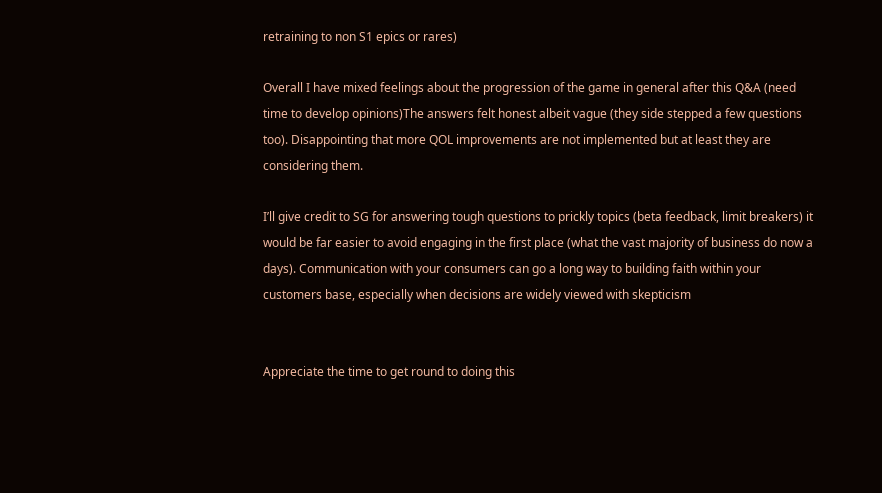retraining to non S1 epics or rares)

Overall I have mixed feelings about the progression of the game in general after this Q&A (need time to develop opinions)The answers felt honest albeit vague (they side stepped a few questions too). Disappointing that more QOL improvements are not implemented but at least they are considering them.

I’ll give credit to SG for answering tough questions to prickly topics (beta feedback, limit breakers) it would be far easier to avoid engaging in the first place (what the vast majority of business do now a days). Communication with your consumers can go a long way to building faith within your customers base, especially when decisions are widely viewed with skepticism


Appreciate the time to get round to doing this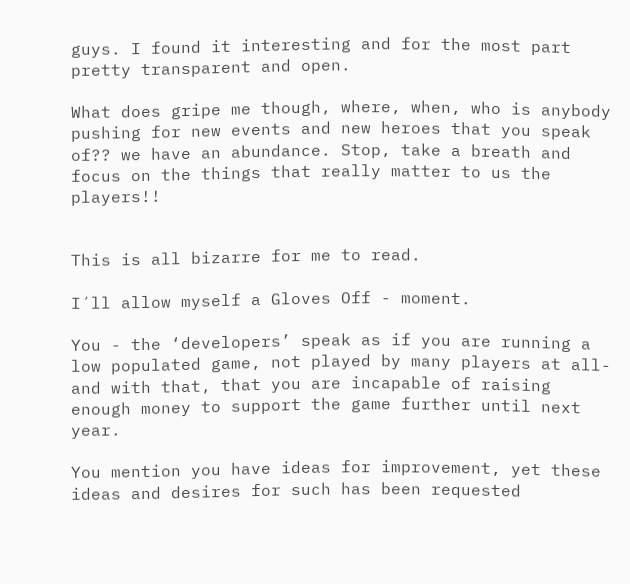guys. I found it interesting and for the most part pretty transparent and open.

What does gripe me though, where, when, who is anybody pushing for new events and new heroes that you speak of?? we have an abundance. Stop, take a breath and focus on the things that really matter to us the players!!


This is all bizarre for me to read.

I´ll allow myself a Gloves Off - moment.

You - the ‘developers’ speak as if you are running a low populated game, not played by many players at all- and with that, that you are incapable of raising enough money to support the game further until next year.

You mention you have ideas for improvement, yet these ideas and desires for such has been requested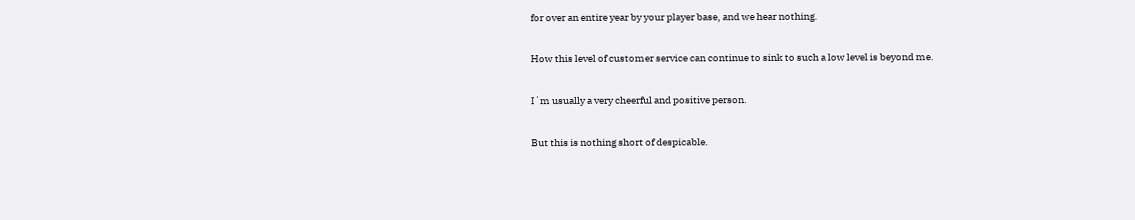for over an entire year by your player base, and we hear nothing.

How this level of customer service can continue to sink to such a low level is beyond me.

I´m usually a very cheerful and positive person.

But this is nothing short of despicable.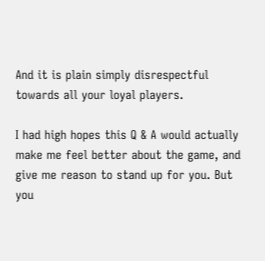And it is plain simply disrespectful towards all your loyal players.

I had high hopes this Q & A would actually make me feel better about the game, and give me reason to stand up for you. But you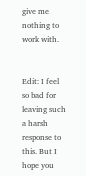give me nothing to work with.


Edit: I feel so bad for leaving such a harsh response to this. But I hope you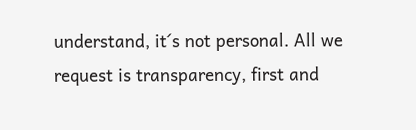understand, it´s not personal. All we request is transparency, first and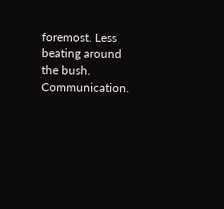foremost. Less beating around the bush. Communication.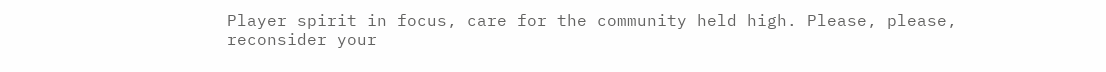Player spirit in focus, care for the community held high. Please, please, reconsider your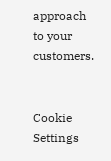approach to your customers.


Cookie Settings